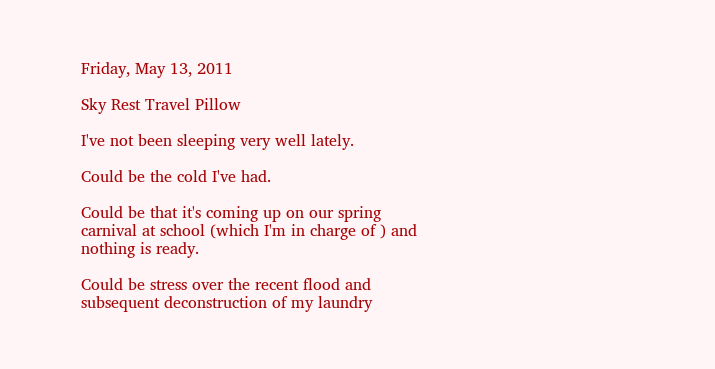Friday, May 13, 2011

Sky Rest Travel Pillow

I've not been sleeping very well lately.

Could be the cold I've had.

Could be that it's coming up on our spring carnival at school (which I'm in charge of ) and nothing is ready.

Could be stress over the recent flood and subsequent deconstruction of my laundry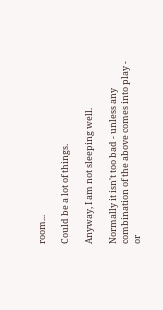room...

Could be a lot of things.

Anyway, I am not sleeping well.

Normally it isn't too bad - unless any combination of the above comes into play - or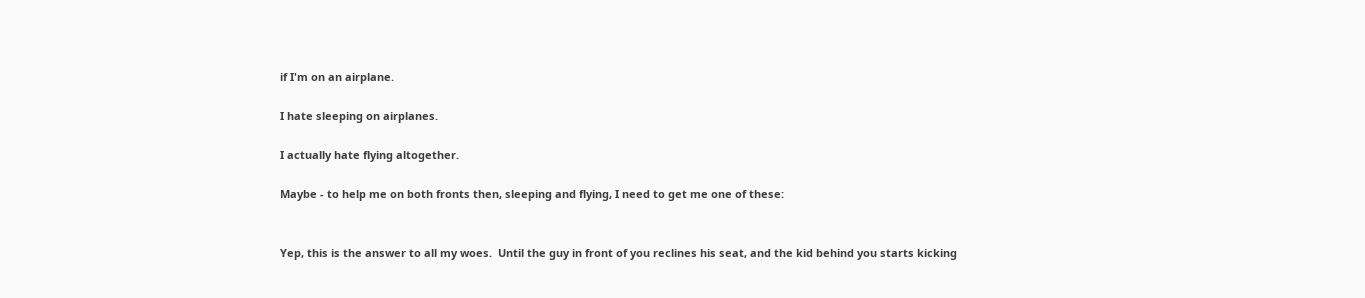if I'm on an airplane.

I hate sleeping on airplanes.

I actually hate flying altogether.

Maybe - to help me on both fronts then, sleeping and flying, I need to get me one of these:


Yep, this is the answer to all my woes.  Until the guy in front of you reclines his seat, and the kid behind you starts kicking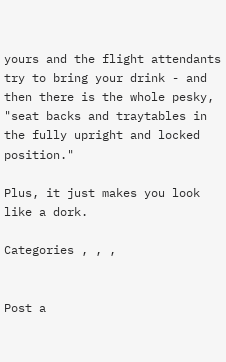yours and the flight attendants try to bring your drink - and then there is the whole pesky, "seat backs and traytables in the fully upright and locked position."

Plus, it just makes you look like a dork.

Categories , , ,


Post a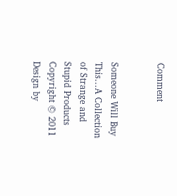Comment


Someone Will Buy This...A Collection of Strange and Stupid Products Copyright © 2011 Design by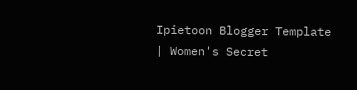Ipietoon Blogger Template | Women's Secret